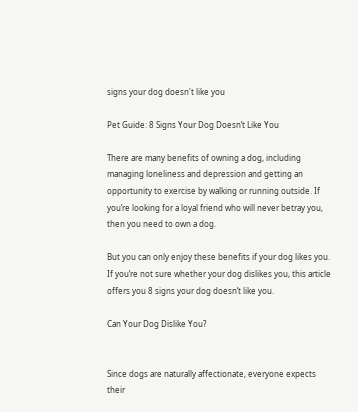signs your dog doesn't like you

Pet Guide: 8 Signs Your Dog Doesn’t Like You

There are many benefits of owning a dog, including managing loneliness and depression and getting an opportunity to exercise by walking or running outside. If you’re looking for a loyal friend who will never betray you, then you need to own a dog.

But you can only enjoy these benefits if your dog likes you. If you’re not sure whether your dog dislikes you, this article offers you 8 signs your dog doesn’t like you.

Can Your Dog Dislike You?


Since dogs are naturally affectionate, everyone expects their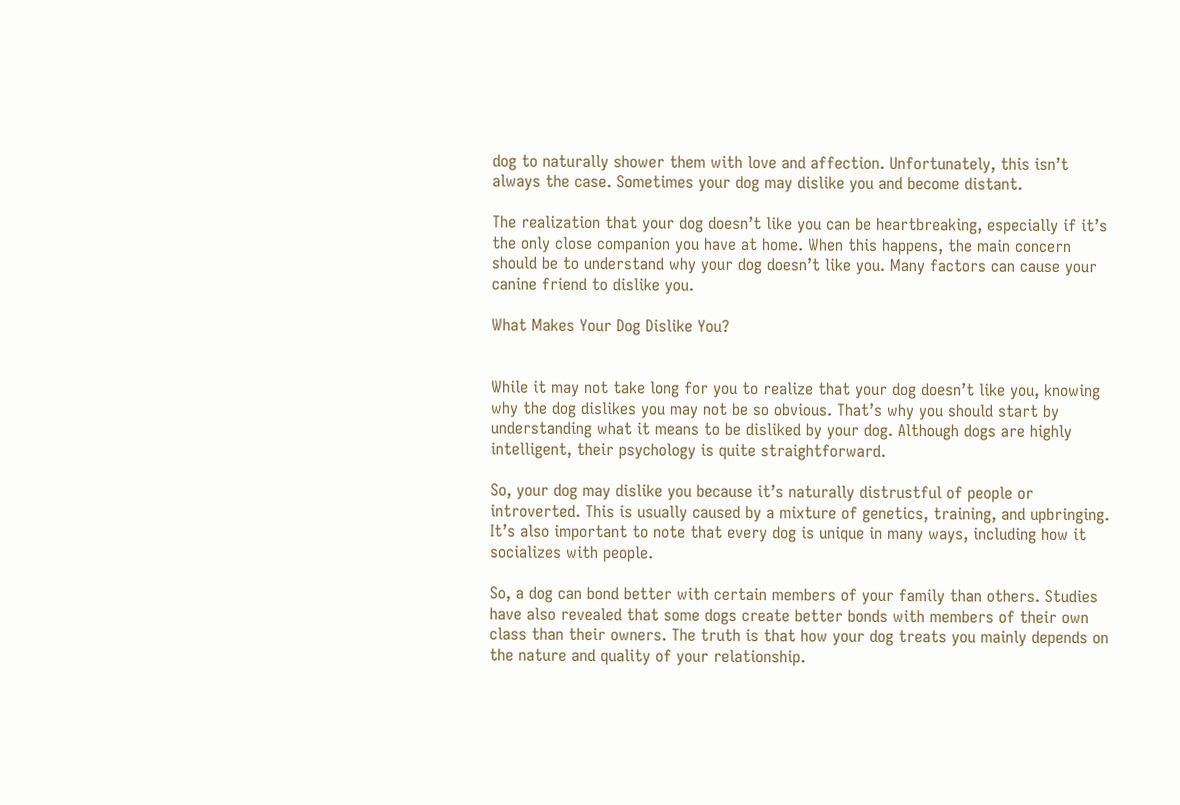dog to naturally shower them with love and affection. Unfortunately, this isn’t always the case. Sometimes your dog may dislike you and become distant.

The realization that your dog doesn’t like you can be heartbreaking, especially if it’s the only close companion you have at home. When this happens, the main concern should be to understand why your dog doesn’t like you. Many factors can cause your canine friend to dislike you.

What Makes Your Dog Dislike You?


While it may not take long for you to realize that your dog doesn’t like you, knowing why the dog dislikes you may not be so obvious. That’s why you should start by understanding what it means to be disliked by your dog. Although dogs are highly intelligent, their psychology is quite straightforward.

So, your dog may dislike you because it’s naturally distrustful of people or introverted. This is usually caused by a mixture of genetics, training, and upbringing. It’s also important to note that every dog is unique in many ways, including how it socializes with people.

So, a dog can bond better with certain members of your family than others. Studies have also revealed that some dogs create better bonds with members of their own class than their owners. The truth is that how your dog treats you mainly depends on the nature and quality of your relationship.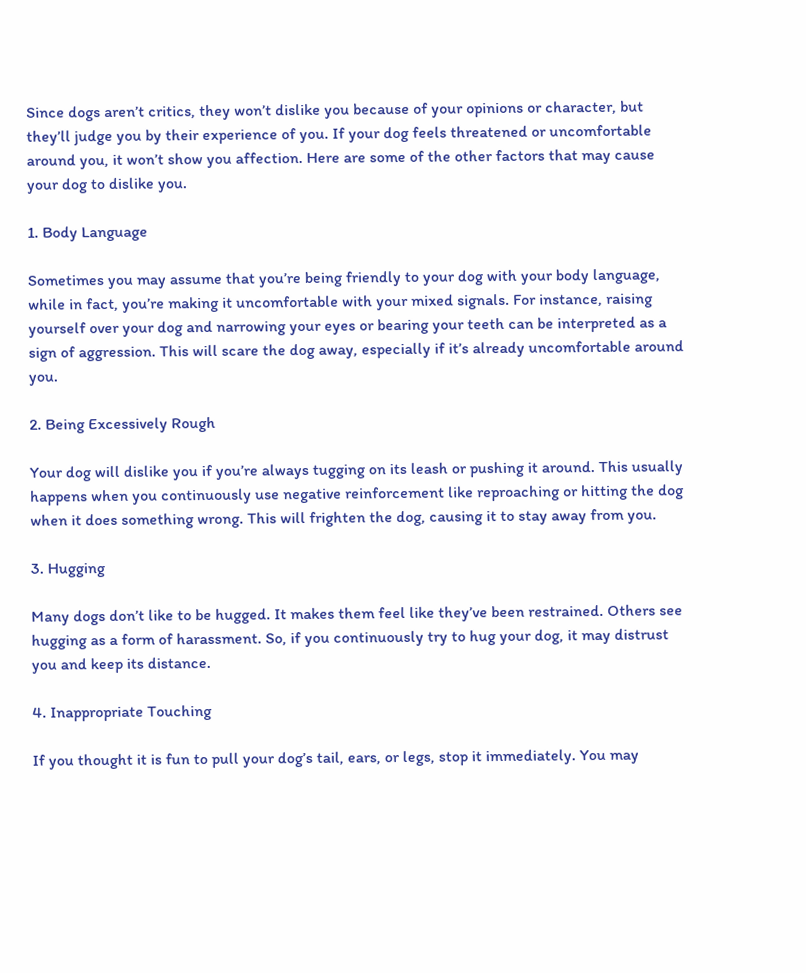Since dogs aren’t critics, they won’t dislike you because of your opinions or character, but they’ll judge you by their experience of you. If your dog feels threatened or uncomfortable around you, it won’t show you affection. Here are some of the other factors that may cause your dog to dislike you.

1. Body Language

Sometimes you may assume that you’re being friendly to your dog with your body language, while in fact, you’re making it uncomfortable with your mixed signals. For instance, raising yourself over your dog and narrowing your eyes or bearing your teeth can be interpreted as a sign of aggression. This will scare the dog away, especially if it’s already uncomfortable around you.

2. Being Excessively Rough

Your dog will dislike you if you’re always tugging on its leash or pushing it around. This usually happens when you continuously use negative reinforcement like reproaching or hitting the dog when it does something wrong. This will frighten the dog, causing it to stay away from you.

3. Hugging

Many dogs don’t like to be hugged. It makes them feel like they’ve been restrained. Others see hugging as a form of harassment. So, if you continuously try to hug your dog, it may distrust you and keep its distance.

4. Inappropriate Touching

If you thought it is fun to pull your dog’s tail, ears, or legs, stop it immediately. You may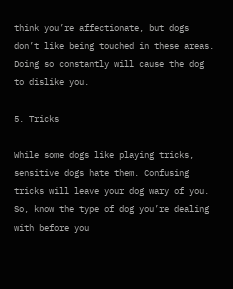think you’re affectionate, but dogs don’t like being touched in these areas. Doing so constantly will cause the dog to dislike you.

5. Tricks

While some dogs like playing tricks, sensitive dogs hate them. Confusing tricks will leave your dog wary of you. So, know the type of dog you’re dealing with before you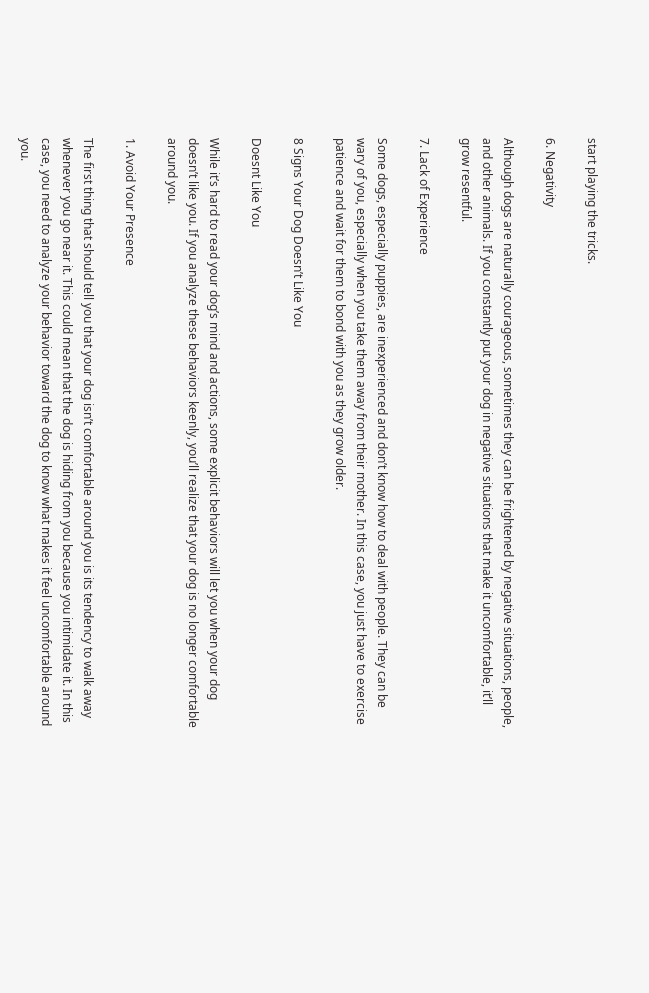start playing the tricks.

6. Negativity

Although dogs are naturally courageous, sometimes they can be frightened by negative situations, people, and other animals. If you constantly put your dog in negative situations that make it uncomfortable, it’ll grow resentful.

7. Lack of Experience

Some dogs, especially puppies, are inexperienced and don’t know how to deal with people. They can be wary of you, especially when you take them away from their mother. In this case, you just have to exercise patience and wait for them to bond with you as they grow older.

8 Signs Your Dog Doesn’t Like You

Doesnt Like You

While it’s hard to read your dog’s mind and actions, some explicit behaviors will let you when your dog doesn’t like you. If you analyze these behaviors keenly, you’ll realize that your dog is no longer comfortable around you.

1. Avoid Your Presence

The first thing that should tell you that your dog isn’t comfortable around you is its tendency to walk away whenever you go near it. This could mean that the dog is hiding from you because you intimidate it. In this case, you need to analyze your behavior toward the dog to know what makes it feel uncomfortable around you.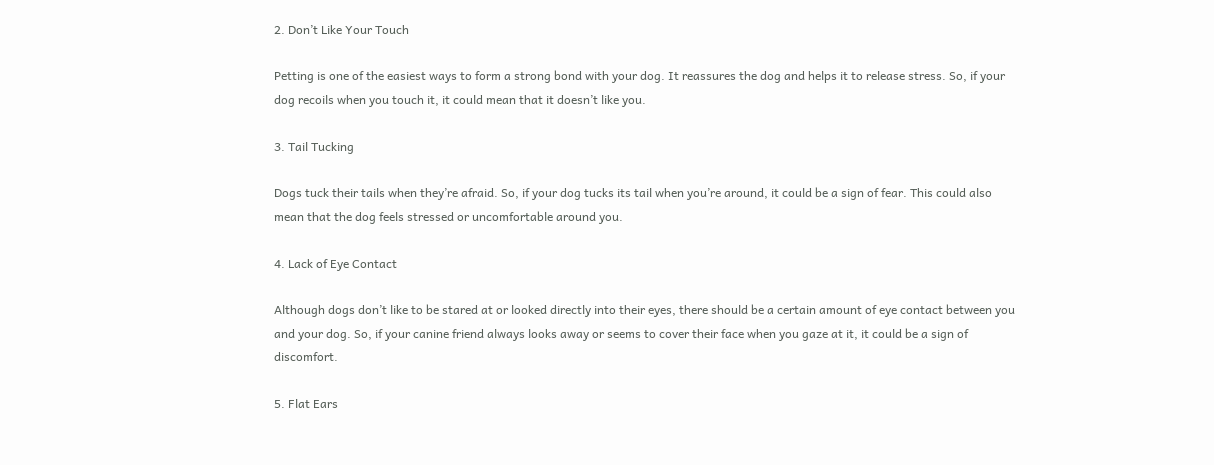2. Don’t Like Your Touch

Petting is one of the easiest ways to form a strong bond with your dog. It reassures the dog and helps it to release stress. So, if your dog recoils when you touch it, it could mean that it doesn’t like you.

3. Tail Tucking

Dogs tuck their tails when they’re afraid. So, if your dog tucks its tail when you’re around, it could be a sign of fear. This could also mean that the dog feels stressed or uncomfortable around you.

4. Lack of Eye Contact

Although dogs don’t like to be stared at or looked directly into their eyes, there should be a certain amount of eye contact between you and your dog. So, if your canine friend always looks away or seems to cover their face when you gaze at it, it could be a sign of discomfort.

5. Flat Ears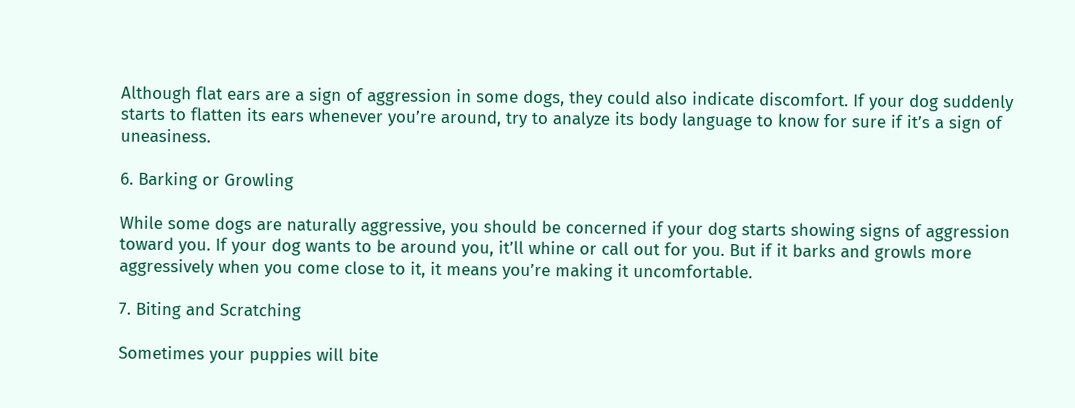Although flat ears are a sign of aggression in some dogs, they could also indicate discomfort. If your dog suddenly starts to flatten its ears whenever you’re around, try to analyze its body language to know for sure if it’s a sign of uneasiness.

6. Barking or Growling

While some dogs are naturally aggressive, you should be concerned if your dog starts showing signs of aggression toward you. If your dog wants to be around you, it’ll whine or call out for you. But if it barks and growls more aggressively when you come close to it, it means you’re making it uncomfortable.

7. Biting and Scratching

Sometimes your puppies will bite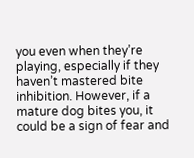you even when they’re playing, especially if they haven’t mastered bite inhibition. However, if a mature dog bites you, it could be a sign of fear and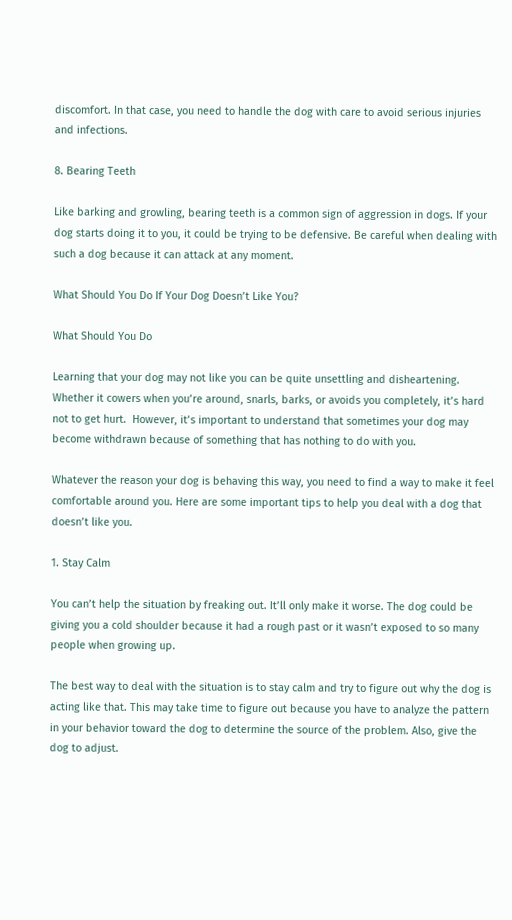discomfort. In that case, you need to handle the dog with care to avoid serious injuries and infections.

8. Bearing Teeth

Like barking and growling, bearing teeth is a common sign of aggression in dogs. If your dog starts doing it to you, it could be trying to be defensive. Be careful when dealing with such a dog because it can attack at any moment.

What Should You Do If Your Dog Doesn’t Like You?

What Should You Do

Learning that your dog may not like you can be quite unsettling and disheartening. Whether it cowers when you’re around, snarls, barks, or avoids you completely, it’s hard not to get hurt.  However, it’s important to understand that sometimes your dog may become withdrawn because of something that has nothing to do with you.

Whatever the reason your dog is behaving this way, you need to find a way to make it feel comfortable around you. Here are some important tips to help you deal with a dog that doesn’t like you.

1. Stay Calm

You can’t help the situation by freaking out. It’ll only make it worse. The dog could be giving you a cold shoulder because it had a rough past or it wasn’t exposed to so many people when growing up.

The best way to deal with the situation is to stay calm and try to figure out why the dog is acting like that. This may take time to figure out because you have to analyze the pattern in your behavior toward the dog to determine the source of the problem. Also, give the dog to adjust.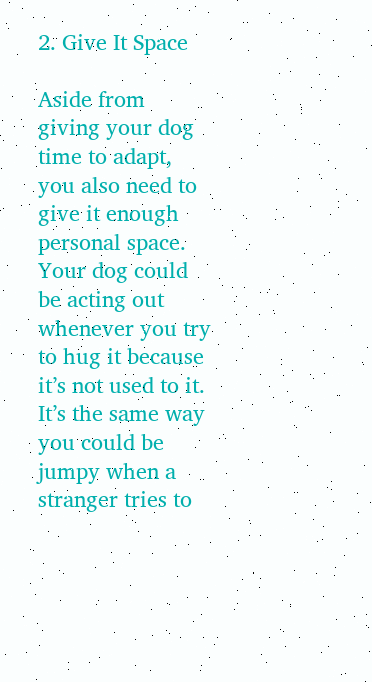2. Give It Space

Aside from giving your dog time to adapt, you also need to give it enough personal space. Your dog could be acting out whenever you try to hug it because it’s not used to it. It’s the same way you could be jumpy when a stranger tries to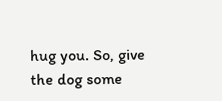hug you. So, give the dog some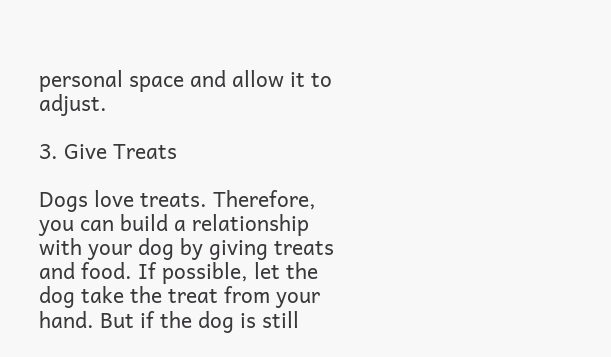personal space and allow it to adjust.

3. Give Treats

Dogs love treats. Therefore, you can build a relationship with your dog by giving treats and food. If possible, let the dog take the treat from your hand. But if the dog is still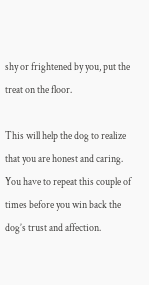shy or frightened by you, put the treat on the floor.

This will help the dog to realize that you are honest and caring. You have to repeat this couple of times before you win back the dog’s trust and affection.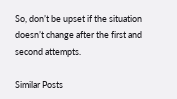So, don’t be upset if the situation doesn’t change after the first and second attempts.

Similar Posts